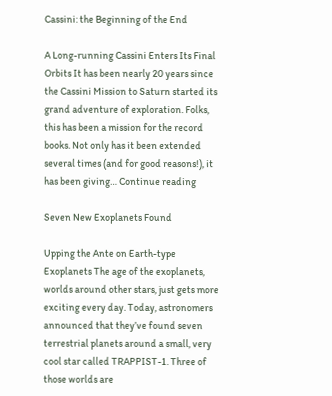Cassini: the Beginning of the End

A Long-running Cassini Enters Its Final Orbits It has been nearly 20 years since the Cassini Mission to Saturn started its grand adventure of exploration. Folks, this has been a mission for the record books. Not only has it been extended several times (and for good reasons!), it has been giving… Continue reading

Seven New Exoplanets Found

Upping the Ante on Earth-type Exoplanets The age of the exoplanets, worlds around other stars, just gets more exciting every day. Today, astronomers announced that they’ve found seven terrestrial planets around a small, very cool star called TRAPPIST-1. Three of those worlds are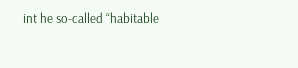int he so-called “habitable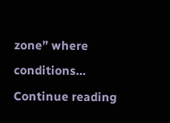zone” where conditions… Continue reading